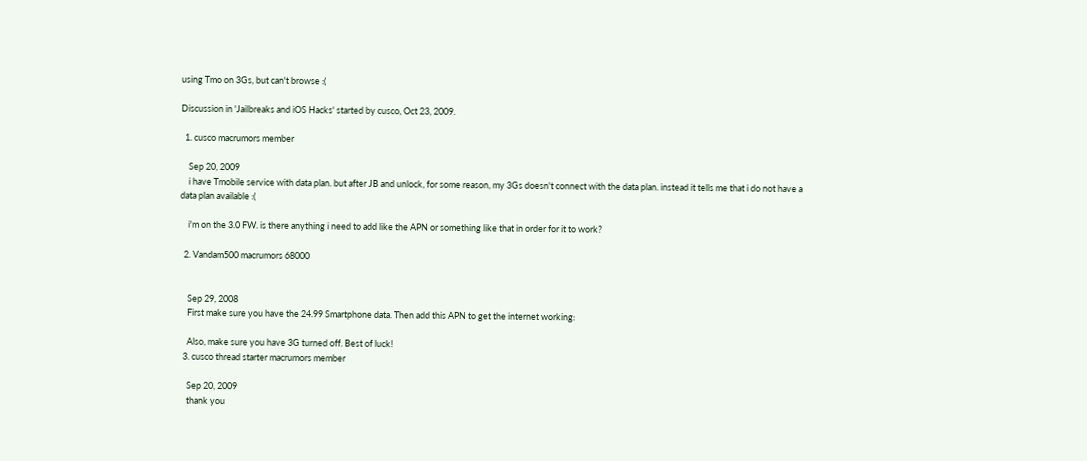using Tmo on 3Gs, but can't browse :(

Discussion in 'Jailbreaks and iOS Hacks' started by cusco, Oct 23, 2009.

  1. cusco macrumors member

    Sep 20, 2009
    i have Tmobile service with data plan. but after JB and unlock, for some reason, my 3Gs doesn't connect with the data plan. instead it tells me that i do not have a data plan available :(

    i'm on the 3.0 FW. is there anything i need to add like the APN or something like that in order for it to work?

  2. Vandam500 macrumors 68000


    Sep 29, 2008
    First make sure you have the 24.99 Smartphone data. Then add this APN to get the internet working:

    Also, make sure you have 3G turned off. Best of luck!
  3. cusco thread starter macrumors member

    Sep 20, 2009
    thank you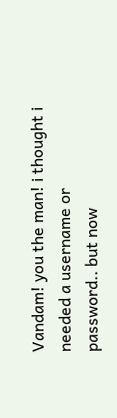Vandam! you the man! i thought i needed a username or password.. but now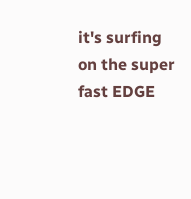it's surfing on the super fast EDGE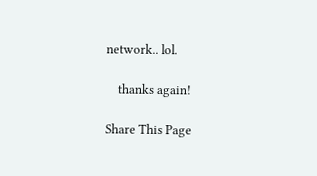network.. lol.

    thanks again!

Share This Page